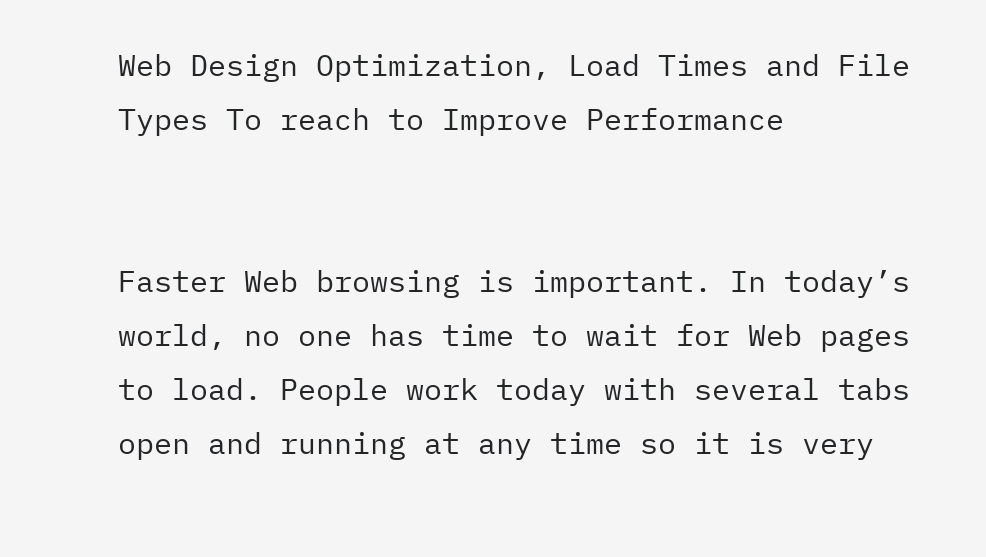Web Design Optimization, Load Times and File Types To reach to Improve Performance


Faster Web browsing is important. In today’s world, no one has time to wait for Web pages to load. People work today with several tabs open and running at any time so it is very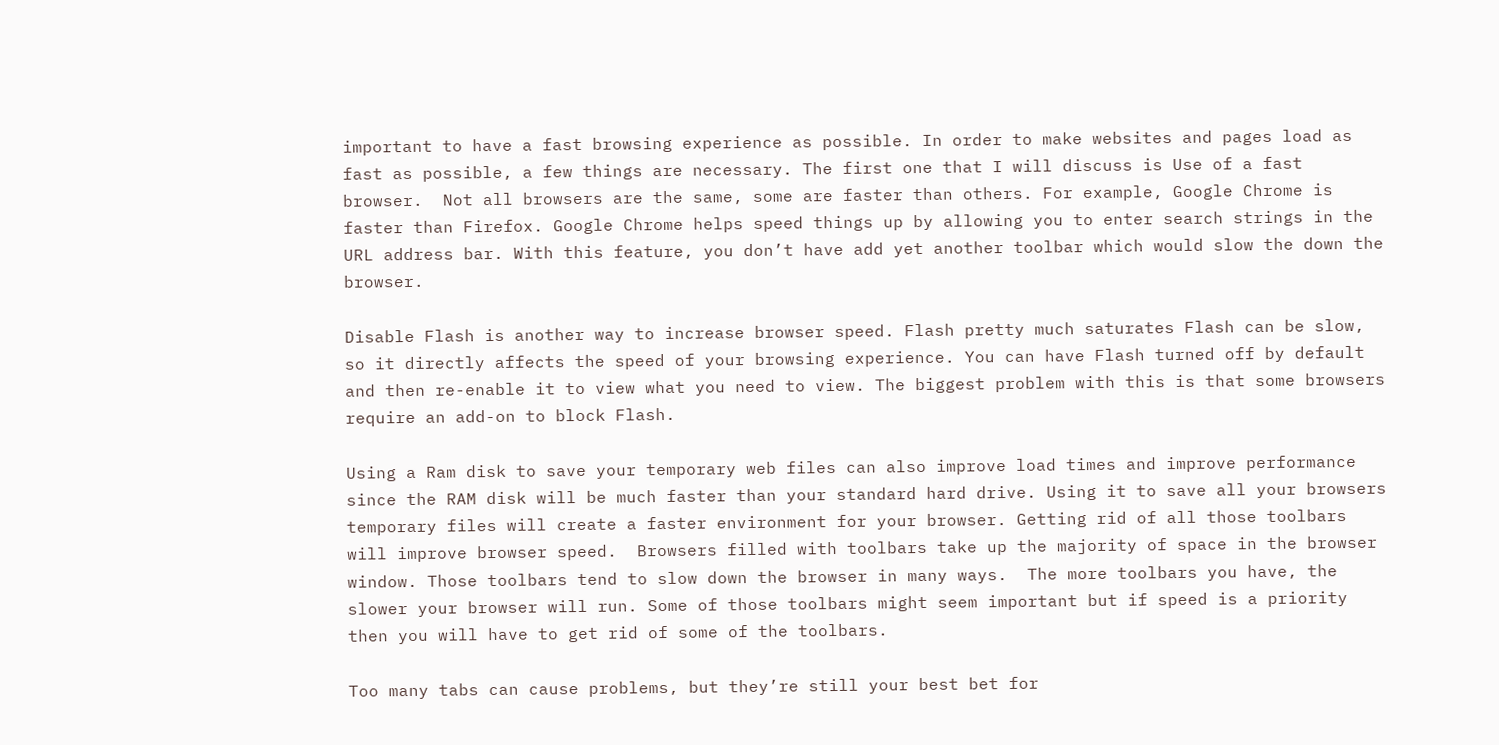important to have a fast browsing experience as possible. In order to make websites and pages load as fast as possible, a few things are necessary. The first one that I will discuss is Use of a fast browser.  Not all browsers are the same, some are faster than others. For example, Google Chrome is faster than Firefox. Google Chrome helps speed things up by allowing you to enter search strings in the URL address bar. With this feature, you don’t have add yet another toolbar which would slow the down the browser.

Disable Flash is another way to increase browser speed. Flash pretty much saturates Flash can be slow, so it directly affects the speed of your browsing experience. You can have Flash turned off by default and then re-enable it to view what you need to view. The biggest problem with this is that some browsers require an add-on to block Flash.

Using a Ram disk to save your temporary web files can also improve load times and improve performance since the RAM disk will be much faster than your standard hard drive. Using it to save all your browsers temporary files will create a faster environment for your browser. Getting rid of all those toolbars will improve browser speed.  Browsers filled with toolbars take up the majority of space in the browser window. Those toolbars tend to slow down the browser in many ways.  The more toolbars you have, the slower your browser will run. Some of those toolbars might seem important but if speed is a priority then you will have to get rid of some of the toolbars.

Too many tabs can cause problems, but they’re still your best bet for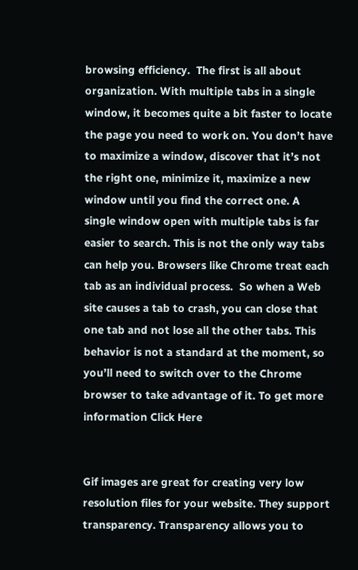browsing efficiency.  The first is all about organization. With multiple tabs in a single window, it becomes quite a bit faster to locate the page you need to work on. You don’t have to maximize a window, discover that it’s not the right one, minimize it, maximize a new window until you find the correct one. A single window open with multiple tabs is far easier to search. This is not the only way tabs can help you. Browsers like Chrome treat each tab as an individual process.  So when a Web site causes a tab to crash, you can close that one tab and not lose all the other tabs. This behavior is not a standard at the moment, so you’ll need to switch over to the Chrome browser to take advantage of it. To get more information Click Here


Gif images are great for creating very low resolution files for your website. They support transparency. Transparency allows you to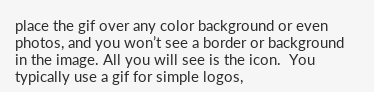place the gif over any color background or even photos, and you won’t see a border or background in the image. All you will see is the icon.  You typically use a gif for simple logos,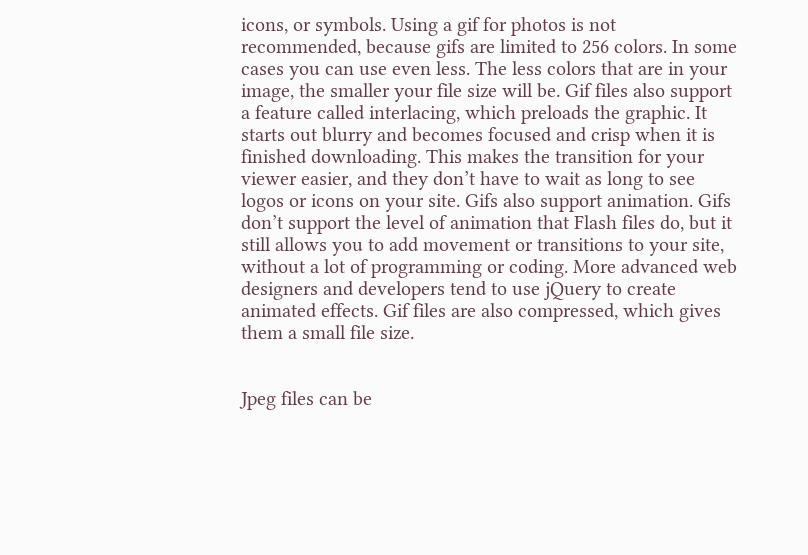icons, or symbols. Using a gif for photos is not recommended, because gifs are limited to 256 colors. In some cases you can use even less. The less colors that are in your image, the smaller your file size will be. Gif files also support a feature called interlacing, which preloads the graphic. It starts out blurry and becomes focused and crisp when it is finished downloading. This makes the transition for your viewer easier, and they don’t have to wait as long to see logos or icons on your site. Gifs also support animation. Gifs don’t support the level of animation that Flash files do, but it still allows you to add movement or transitions to your site, without a lot of programming or coding. More advanced web designers and developers tend to use jQuery to create animated effects. Gif files are also compressed, which gives them a small file size.


Jpeg files can be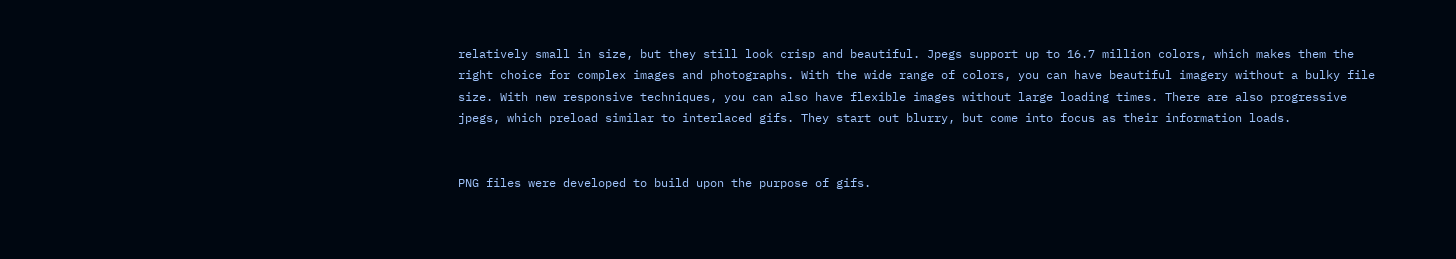relatively small in size, but they still look crisp and beautiful. Jpegs support up to 16.7 million colors, which makes them the right choice for complex images and photographs. With the wide range of colors, you can have beautiful imagery without a bulky file size. With new responsive techniques, you can also have flexible images without large loading times. There are also progressive jpegs, which preload similar to interlaced gifs. They start out blurry, but come into focus as their information loads.


PNG files were developed to build upon the purpose of gifs.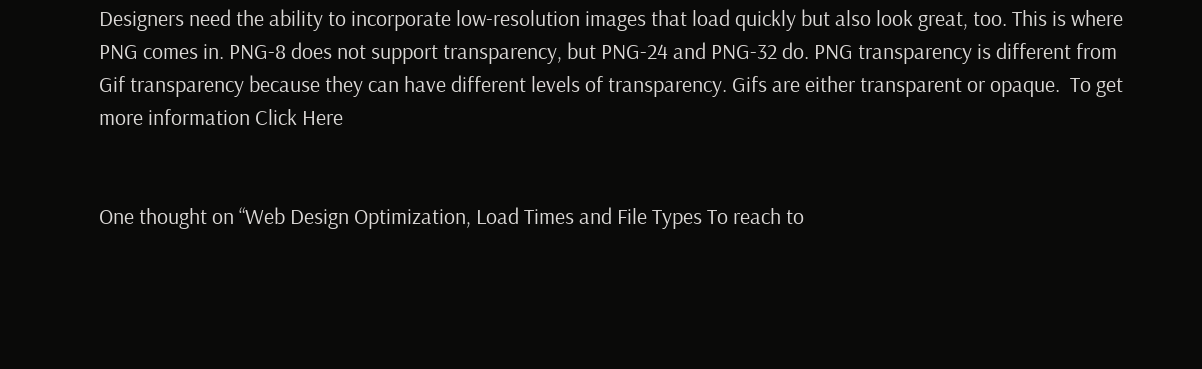Designers need the ability to incorporate low-resolution images that load quickly but also look great, too. This is where PNG comes in. PNG-8 does not support transparency, but PNG-24 and PNG-32 do. PNG transparency is different from Gif transparency because they can have different levels of transparency. Gifs are either transparent or opaque.  To get more information Click Here


One thought on “Web Design Optimization, Load Times and File Types To reach to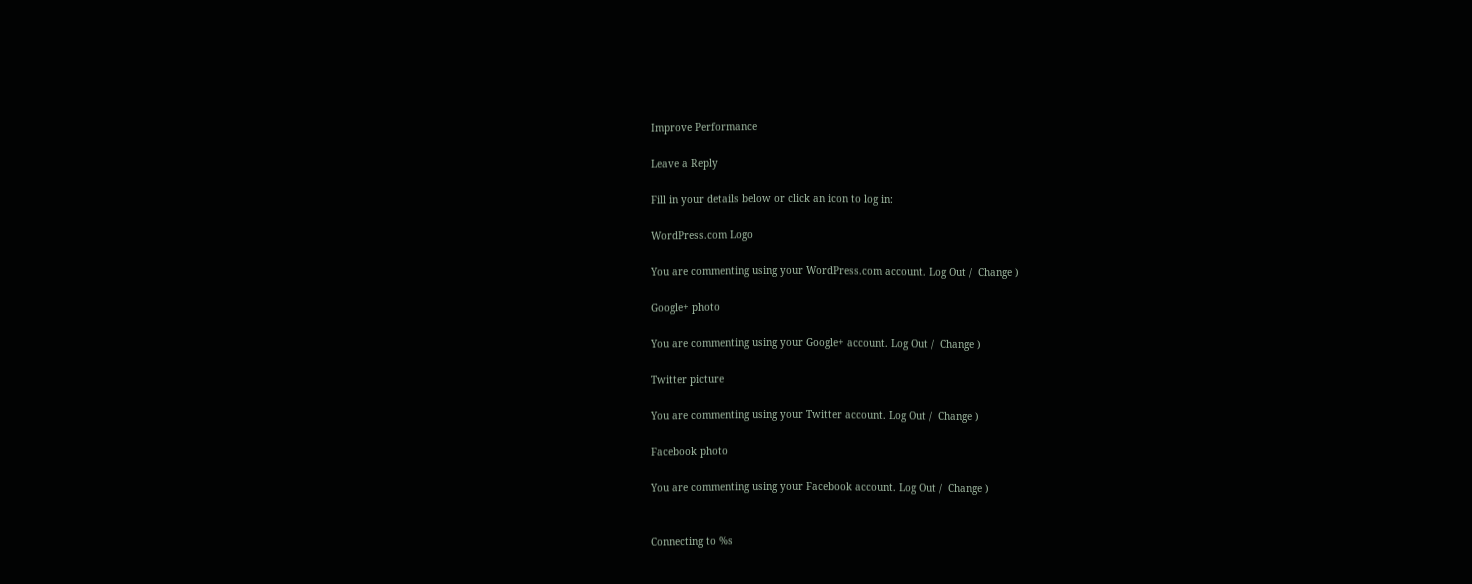Improve Performance

Leave a Reply

Fill in your details below or click an icon to log in:

WordPress.com Logo

You are commenting using your WordPress.com account. Log Out /  Change )

Google+ photo

You are commenting using your Google+ account. Log Out /  Change )

Twitter picture

You are commenting using your Twitter account. Log Out /  Change )

Facebook photo

You are commenting using your Facebook account. Log Out /  Change )


Connecting to %s